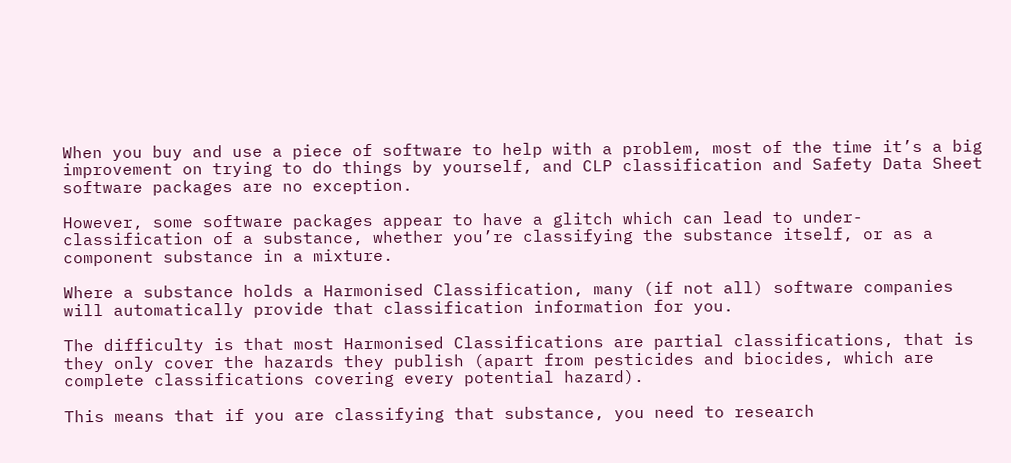When you buy and use a piece of software to help with a problem, most of the time it’s a big improvement on trying to do things by yourself, and CLP classification and Safety Data Sheet software packages are no exception.

However, some software packages appear to have a glitch which can lead to under-classification of a substance, whether you’re classifying the substance itself, or as a component substance in a mixture.

Where a substance holds a Harmonised Classification, many (if not all) software companies will automatically provide that classification information for you.

The difficulty is that most Harmonised Classifications are partial classifications, that is they only cover the hazards they publish (apart from pesticides and biocides, which are complete classifications covering every potential hazard).

This means that if you are classifying that substance, you need to research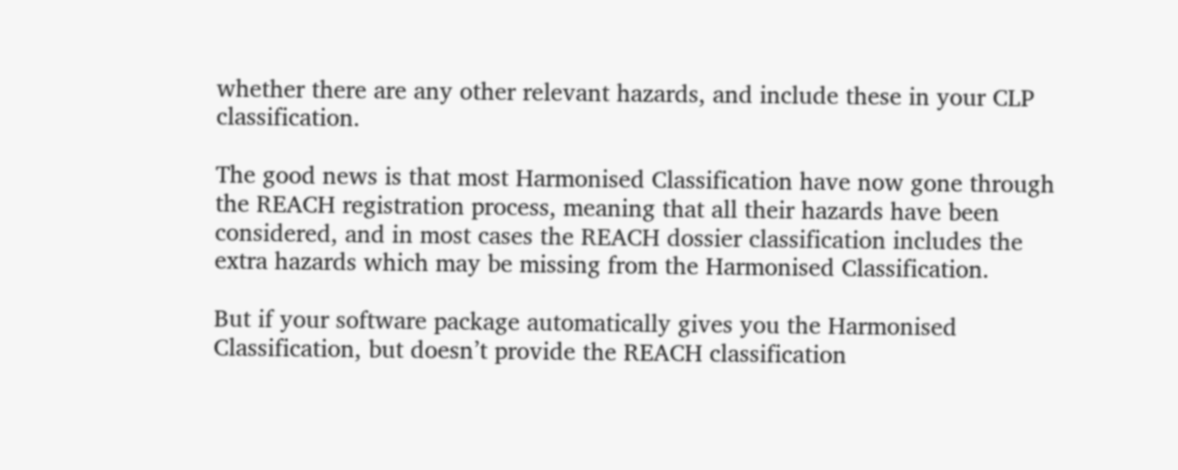whether there are any other relevant hazards, and include these in your CLP classification.

The good news is that most Harmonised Classification have now gone through the REACH registration process, meaning that all their hazards have been considered, and in most cases the REACH dossier classification includes the extra hazards which may be missing from the Harmonised Classification.

But if your software package automatically gives you the Harmonised Classification, but doesn’t provide the REACH classification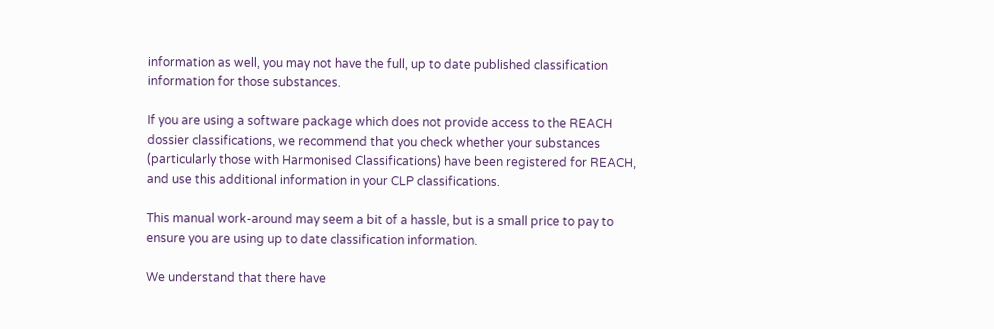information as well, you may not have the full, up to date published classification information for those substances.

If you are using a software package which does not provide access to the REACH dossier classifications, we recommend that you check whether your substances (particularly those with Harmonised Classifications) have been registered for REACH, and use this additional information in your CLP classifications.

This manual work-around may seem a bit of a hassle, but is a small price to pay to ensure you are using up to date classification information.

We understand that there have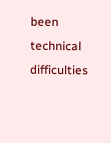been technical difficulties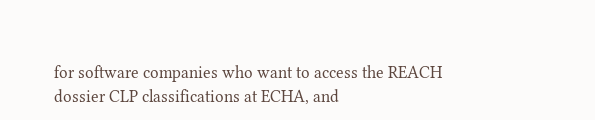for software companies who want to access the REACH dossier CLP classifications at ECHA, and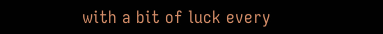with a bit of luck every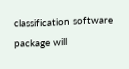classification software package will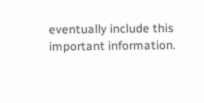eventually include this important information.